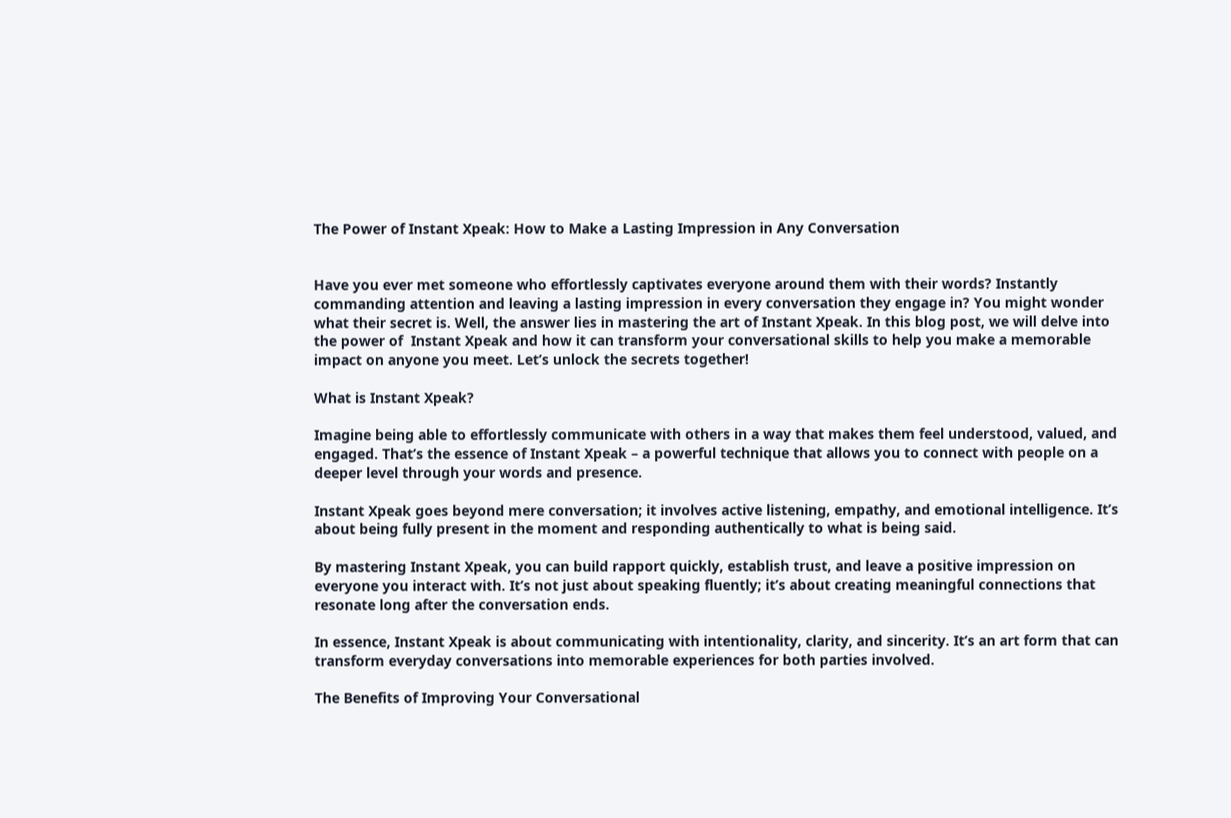The Power of Instant Xpeak: How to Make a Lasting Impression in Any Conversation


Have you ever met someone who effortlessly captivates everyone around them with their words? Instantly commanding attention and leaving a lasting impression in every conversation they engage in? You might wonder what their secret is. Well, the answer lies in mastering the art of Instant Xpeak. In this blog post, we will delve into the power of  Instant Xpeak and how it can transform your conversational skills to help you make a memorable impact on anyone you meet. Let’s unlock the secrets together!

What is Instant Xpeak?

Imagine being able to effortlessly communicate with others in a way that makes them feel understood, valued, and engaged. That’s the essence of Instant Xpeak – a powerful technique that allows you to connect with people on a deeper level through your words and presence.

Instant Xpeak goes beyond mere conversation; it involves active listening, empathy, and emotional intelligence. It’s about being fully present in the moment and responding authentically to what is being said.

By mastering Instant Xpeak, you can build rapport quickly, establish trust, and leave a positive impression on everyone you interact with. It’s not just about speaking fluently; it’s about creating meaningful connections that resonate long after the conversation ends.

In essence, Instant Xpeak is about communicating with intentionality, clarity, and sincerity. It’s an art form that can transform everyday conversations into memorable experiences for both parties involved.

The Benefits of Improving Your Conversational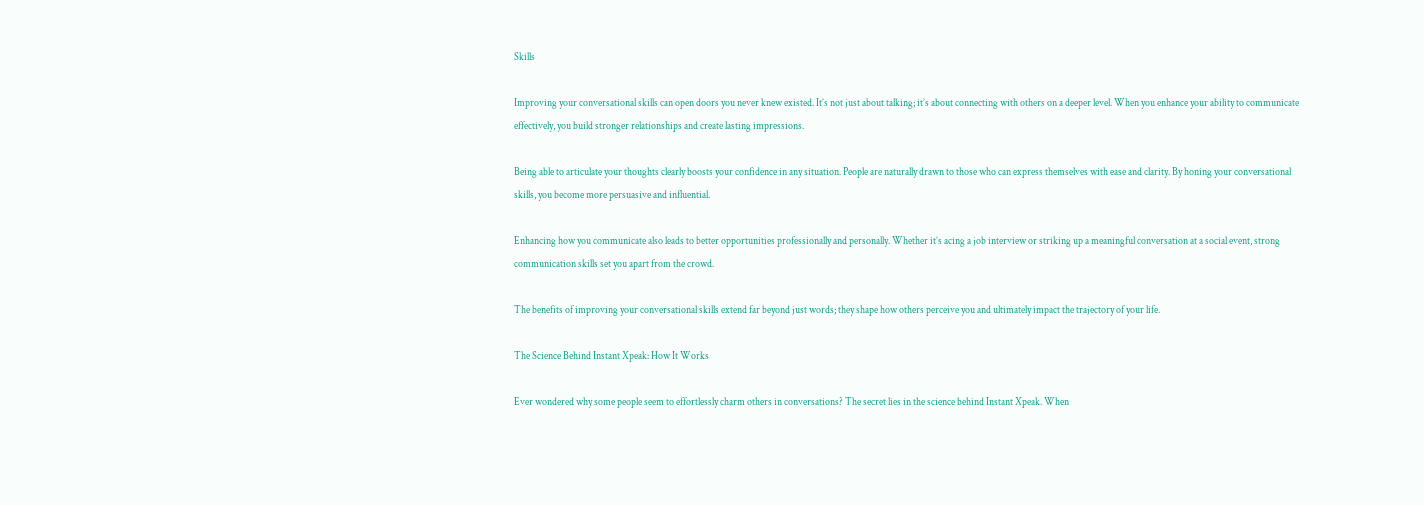Skills

Improving your conversational skills can open doors you never knew existed. It’s not just about talking; it’s about connecting with others on a deeper level. When you enhance your ability to communicate effectively, you build stronger relationships and create lasting impressions.

Being able to articulate your thoughts clearly boosts your confidence in any situation. People are naturally drawn to those who can express themselves with ease and clarity. By honing your conversational skills, you become more persuasive and influential.

Enhancing how you communicate also leads to better opportunities professionally and personally. Whether it’s acing a job interview or striking up a meaningful conversation at a social event, strong communication skills set you apart from the crowd.

The benefits of improving your conversational skills extend far beyond just words; they shape how others perceive you and ultimately impact the trajectory of your life.

The Science Behind Instant Xpeak: How It Works

Ever wondered why some people seem to effortlessly charm others in conversations? The secret lies in the science behind Instant Xpeak. When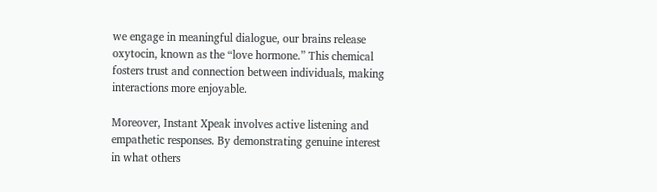we engage in meaningful dialogue, our brains release oxytocin, known as the “love hormone.” This chemical fosters trust and connection between individuals, making interactions more enjoyable.

Moreover, Instant Xpeak involves active listening and empathetic responses. By demonstrating genuine interest in what others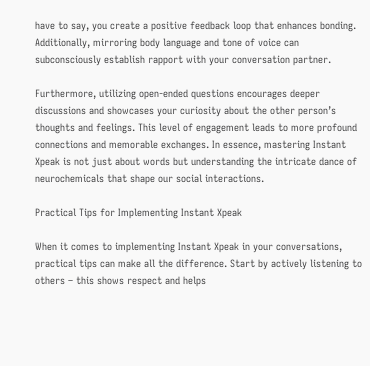have to say, you create a positive feedback loop that enhances bonding. Additionally, mirroring body language and tone of voice can subconsciously establish rapport with your conversation partner.

Furthermore, utilizing open-ended questions encourages deeper discussions and showcases your curiosity about the other person’s thoughts and feelings. This level of engagement leads to more profound connections and memorable exchanges. In essence, mastering Instant Xpeak is not just about words but understanding the intricate dance of neurochemicals that shape our social interactions.

Practical Tips for Implementing Instant Xpeak

When it comes to implementing Instant Xpeak in your conversations, practical tips can make all the difference. Start by actively listening to others – this shows respect and helps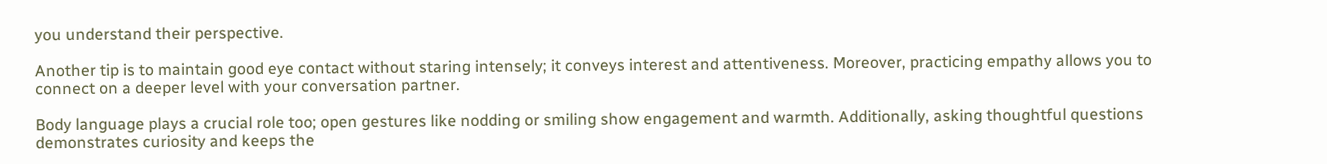you understand their perspective.

Another tip is to maintain good eye contact without staring intensely; it conveys interest and attentiveness. Moreover, practicing empathy allows you to connect on a deeper level with your conversation partner.

Body language plays a crucial role too; open gestures like nodding or smiling show engagement and warmth. Additionally, asking thoughtful questions demonstrates curiosity and keeps the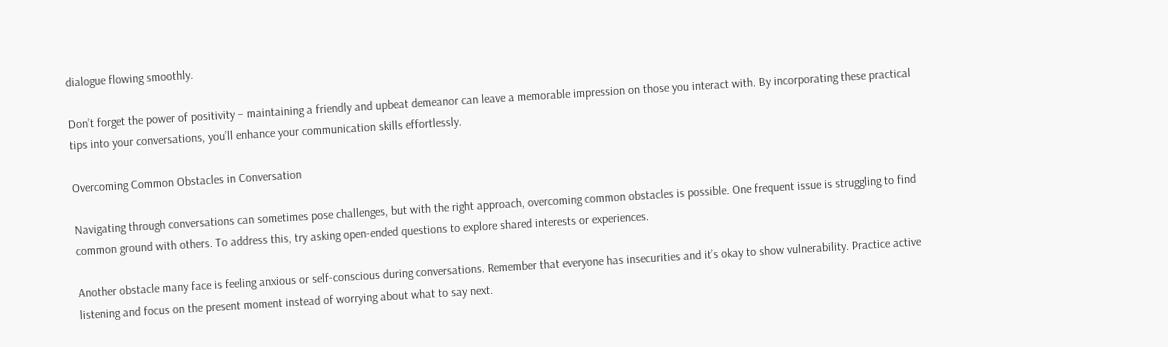dialogue flowing smoothly.

Don’t forget the power of positivity – maintaining a friendly and upbeat demeanor can leave a memorable impression on those you interact with. By incorporating these practical tips into your conversations, you’ll enhance your communication skills effortlessly.

Overcoming Common Obstacles in Conversation

Navigating through conversations can sometimes pose challenges, but with the right approach, overcoming common obstacles is possible. One frequent issue is struggling to find common ground with others. To address this, try asking open-ended questions to explore shared interests or experiences.

Another obstacle many face is feeling anxious or self-conscious during conversations. Remember that everyone has insecurities and it’s okay to show vulnerability. Practice active listening and focus on the present moment instead of worrying about what to say next.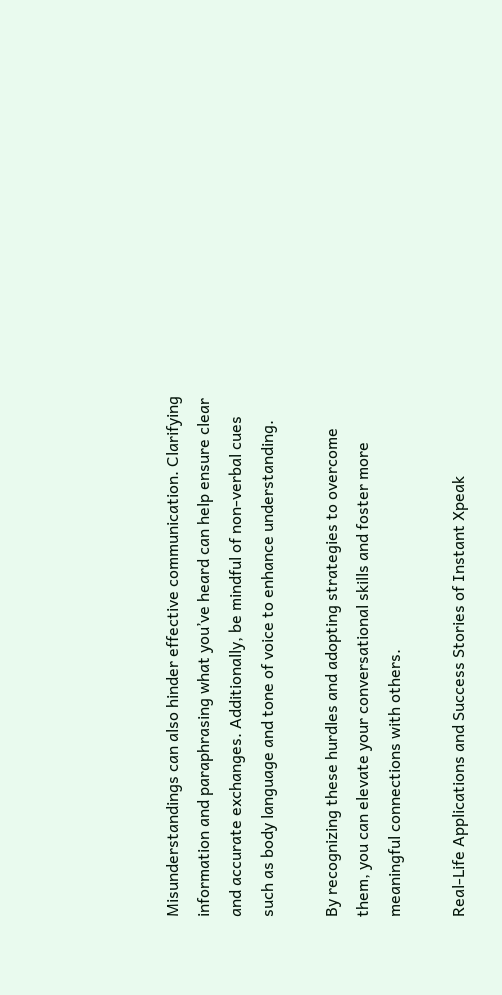Misunderstandings can also hinder effective communication. Clarifying information and paraphrasing what you’ve heard can help ensure clear and accurate exchanges. Additionally, be mindful of non-verbal cues such as body language and tone of voice to enhance understanding.

By recognizing these hurdles and adopting strategies to overcome them, you can elevate your conversational skills and foster more meaningful connections with others.

Real-Life Applications and Success Stories of Instant Xpeak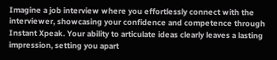Imagine a job interview where you effortlessly connect with the interviewer, showcasing your confidence and competence through Instant Xpeak. Your ability to articulate ideas clearly leaves a lasting impression, setting you apart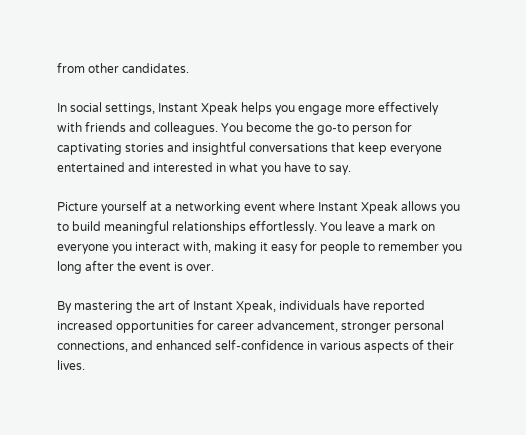from other candidates.

In social settings, Instant Xpeak helps you engage more effectively with friends and colleagues. You become the go-to person for captivating stories and insightful conversations that keep everyone entertained and interested in what you have to say.

Picture yourself at a networking event where Instant Xpeak allows you to build meaningful relationships effortlessly. You leave a mark on everyone you interact with, making it easy for people to remember you long after the event is over.

By mastering the art of Instant Xpeak, individuals have reported increased opportunities for career advancement, stronger personal connections, and enhanced self-confidence in various aspects of their lives.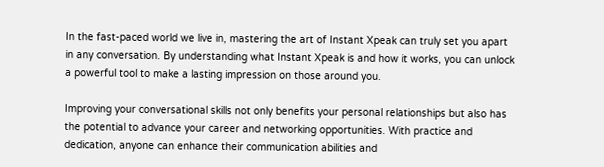In the fast-paced world we live in, mastering the art of Instant Xpeak can truly set you apart in any conversation. By understanding what Instant Xpeak is and how it works, you can unlock a powerful tool to make a lasting impression on those around you.

Improving your conversational skills not only benefits your personal relationships but also has the potential to advance your career and networking opportunities. With practice and dedication, anyone can enhance their communication abilities and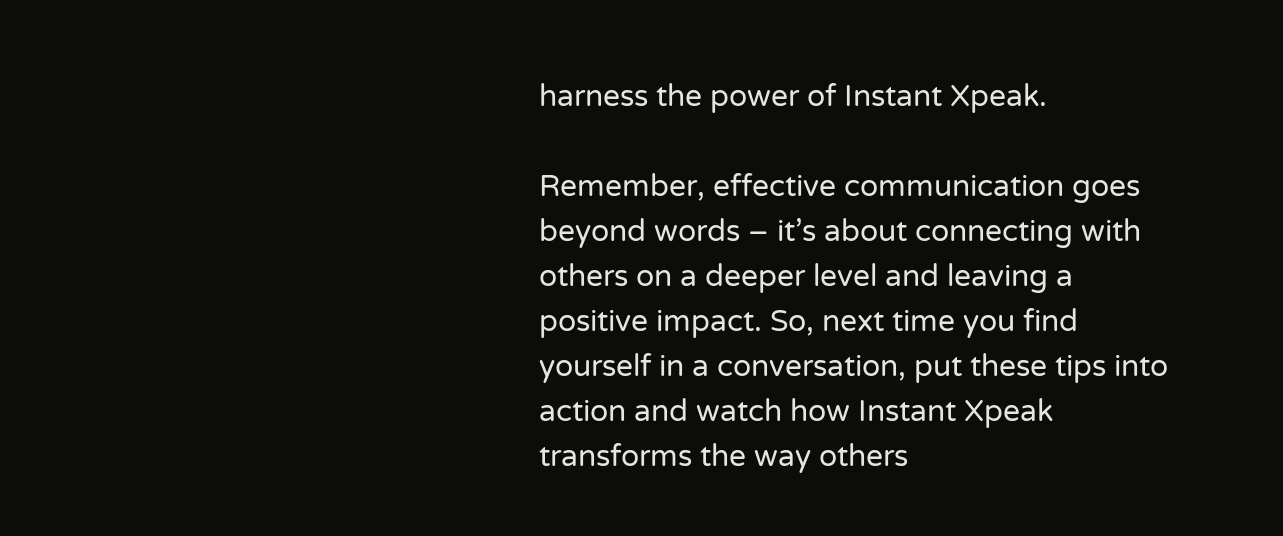harness the power of Instant Xpeak.

Remember, effective communication goes beyond words – it’s about connecting with others on a deeper level and leaving a positive impact. So, next time you find yourself in a conversation, put these tips into action and watch how Instant Xpeak transforms the way others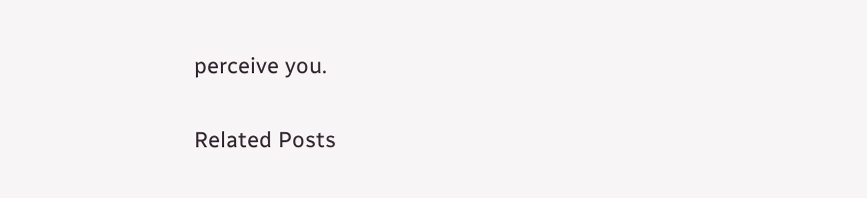perceive you.

Related Posts